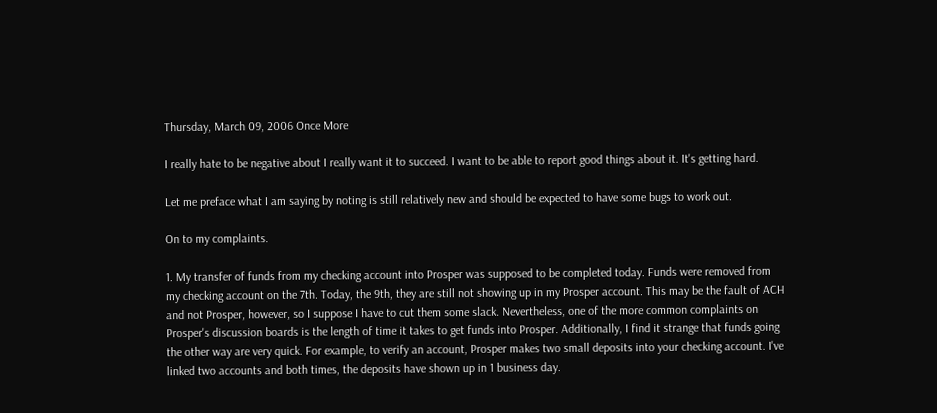Thursday, March 09, 2006 Once More

I really hate to be negative about I really want it to succeed. I want to be able to report good things about it. It's getting hard.

Let me preface what I am saying by noting is still relatively new and should be expected to have some bugs to work out.

On to my complaints.

1. My transfer of funds from my checking account into Prosper was supposed to be completed today. Funds were removed from my checking account on the 7th. Today, the 9th, they are still not showing up in my Prosper account. This may be the fault of ACH and not Prosper, however, so I suppose I have to cut them some slack. Nevertheless, one of the more common complaints on Prosper's discussion boards is the length of time it takes to get funds into Prosper. Additionally, I find it strange that funds going the other way are very quick. For example, to verify an account, Prosper makes two small deposits into your checking account. I've linked two accounts and both times, the deposits have shown up in 1 business day.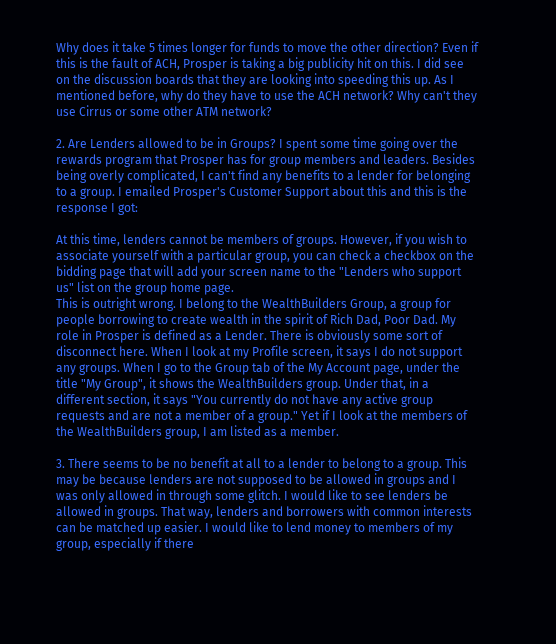Why does it take 5 times longer for funds to move the other direction? Even if this is the fault of ACH, Prosper is taking a big publicity hit on this. I did see on the discussion boards that they are looking into speeding this up. As I mentioned before, why do they have to use the ACH network? Why can't they use Cirrus or some other ATM network?

2. Are Lenders allowed to be in Groups? I spent some time going over the rewards program that Prosper has for group members and leaders. Besides being overly complicated, I can't find any benefits to a lender for belonging to a group. I emailed Prosper's Customer Support about this and this is the response I got:

At this time, lenders cannot be members of groups. However, if you wish to associate yourself with a particular group, you can check a checkbox on the bidding page that will add your screen name to the "Lenders who support us" list on the group home page.
This is outright wrong. I belong to the WealthBuilders Group, a group for people borrowing to create wealth in the spirit of Rich Dad, Poor Dad. My role in Prosper is defined as a Lender. There is obviously some sort of disconnect here. When I look at my Profile screen, it says I do not support any groups. When I go to the Group tab of the My Account page, under the title "My Group", it shows the WealthBuilders group. Under that, in a different section, it says "You currently do not have any active group requests and are not a member of a group." Yet if I look at the members of the WealthBuilders group, I am listed as a member.

3. There seems to be no benefit at all to a lender to belong to a group. This may be because lenders are not supposed to be allowed in groups and I was only allowed in through some glitch. I would like to see lenders be allowed in groups. That way, lenders and borrowers with common interests can be matched up easier. I would like to lend money to members of my group, especially if there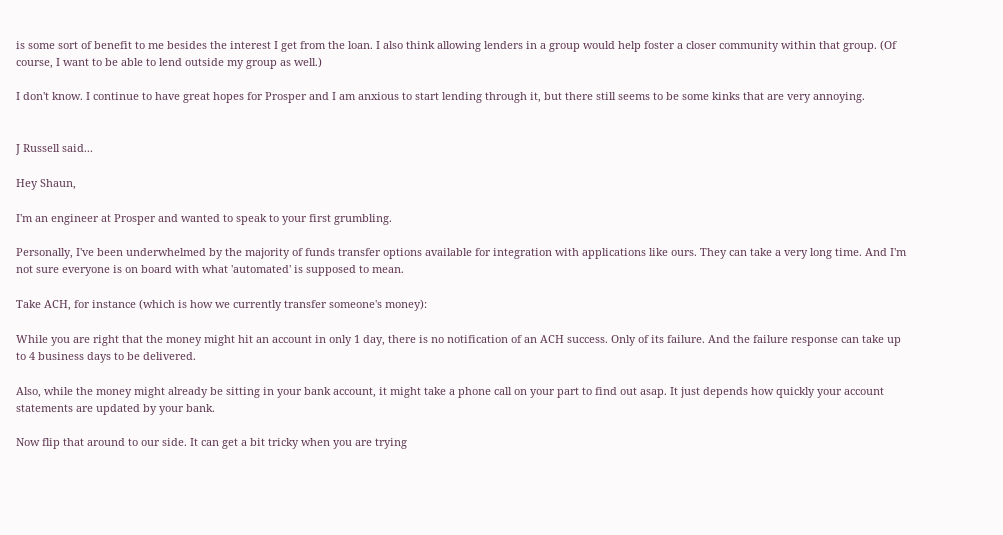is some sort of benefit to me besides the interest I get from the loan. I also think allowing lenders in a group would help foster a closer community within that group. (Of course, I want to be able to lend outside my group as well.)

I don't know. I continue to have great hopes for Prosper and I am anxious to start lending through it, but there still seems to be some kinks that are very annoying.


J Russell said...

Hey Shaun,

I'm an engineer at Prosper and wanted to speak to your first grumbling.

Personally, I've been underwhelmed by the majority of funds transfer options available for integration with applications like ours. They can take a very long time. And I'm not sure everyone is on board with what 'automated' is supposed to mean.

Take ACH, for instance (which is how we currently transfer someone's money):

While you are right that the money might hit an account in only 1 day, there is no notification of an ACH success. Only of its failure. And the failure response can take up to 4 business days to be delivered.

Also, while the money might already be sitting in your bank account, it might take a phone call on your part to find out asap. It just depends how quickly your account statements are updated by your bank.

Now flip that around to our side. It can get a bit tricky when you are trying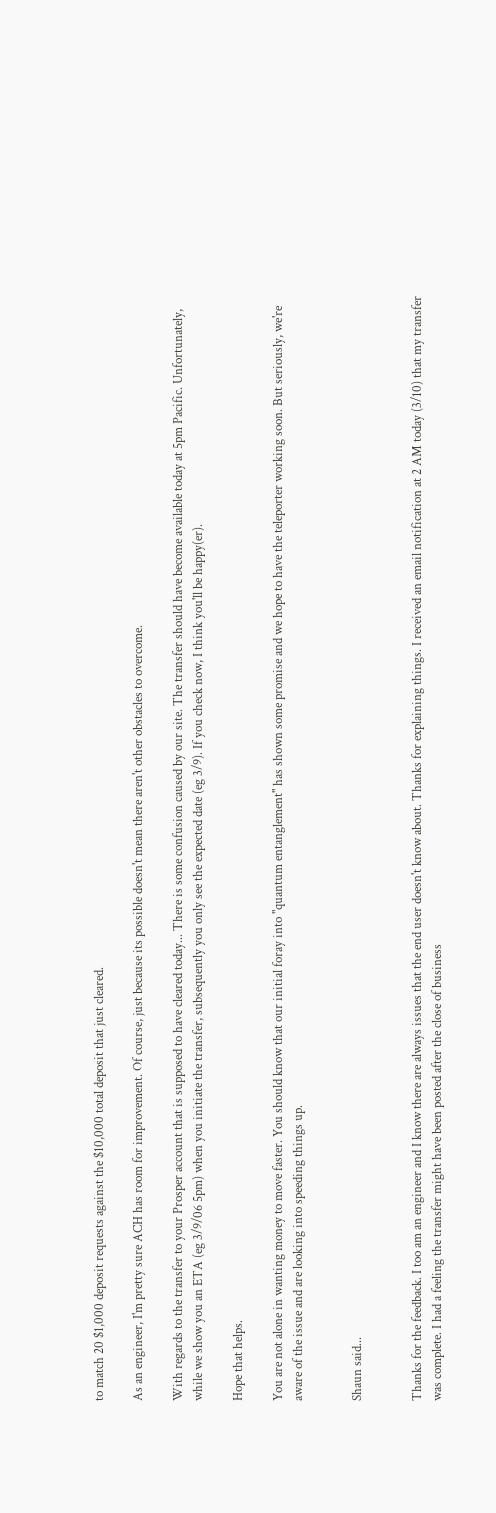to match 20 $1,000 deposit requests against the $10,000 total deposit that just cleared.

As an engineer, I'm pretty sure ACH has room for improvement. Of course, just because its possible doesn't mean there aren't other obstacles to overcome.

With regards to the transfer to your Prosper account that is supposed to have cleared today... There is some confusion caused by our site. The transfer should have become available today at 5pm Pacific. Unfortunately, while we show you an ETA (eg 3/9/06 5pm) when you initiate the transfer, subsequently you only see the expected date (eg 3/9). If you check now, I think you'll be happy(er).

Hope that helps.

You are not alone in wanting money to move faster. You should know that our initial foray into "quantum entanglement" has shown some promise and we hope to have the teleporter working soon. But seriously, we're aware of the issue and are looking into speeding things up.


Shaun said...


Thanks for the feedback. I too am an engineer and I know there are always issues that the end user doesn't know about. Thanks for explaining things. I received an email notification at 2 AM today (3/10) that my transfer was complete. I had a feeling the transfer might have been posted after the close of business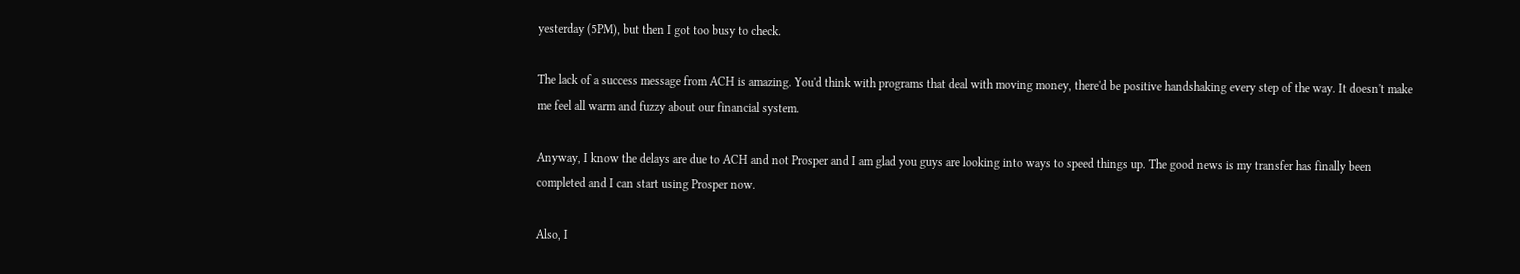yesterday (5PM), but then I got too busy to check.

The lack of a success message from ACH is amazing. You'd think with programs that deal with moving money, there'd be positive handshaking every step of the way. It doesn't make me feel all warm and fuzzy about our financial system.

Anyway, I know the delays are due to ACH and not Prosper and I am glad you guys are looking into ways to speed things up. The good news is my transfer has finally been completed and I can start using Prosper now.

Also, I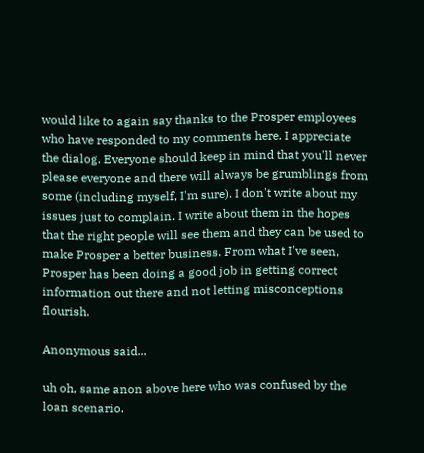would like to again say thanks to the Prosper employees who have responded to my comments here. I appreciate the dialog. Everyone should keep in mind that you'll never please everyone and there will always be grumblings from some (including myself, I'm sure). I don't write about my issues just to complain. I write about them in the hopes that the right people will see them and they can be used to make Prosper a better business. From what I've seen, Prosper has been doing a good job in getting correct information out there and not letting misconceptions flourish.

Anonymous said...

uh oh, same anon above here who was confused by the loan scenario.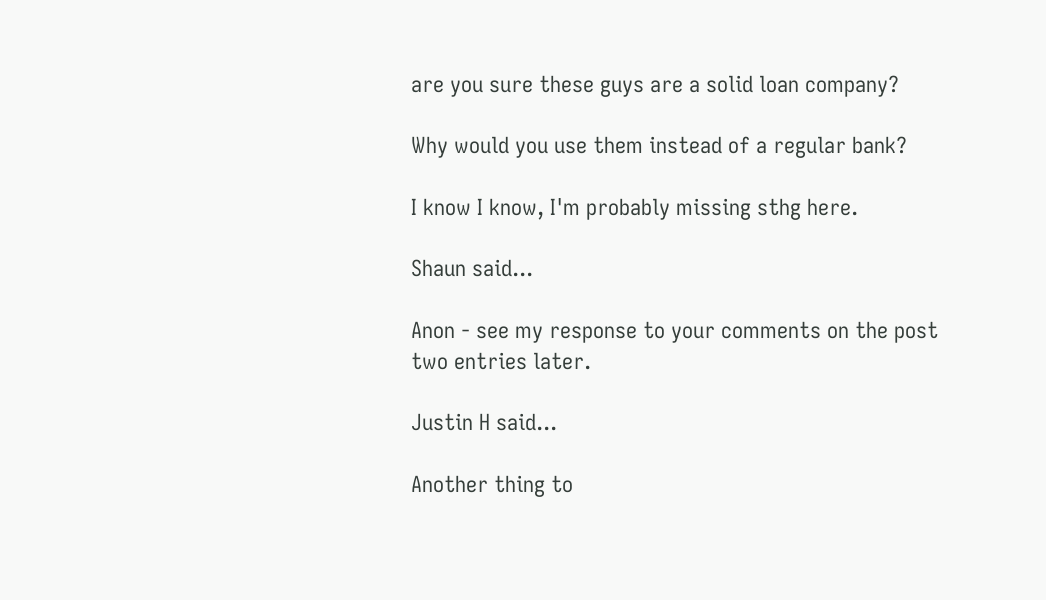are you sure these guys are a solid loan company?

Why would you use them instead of a regular bank?

I know I know, I'm probably missing sthg here.

Shaun said...

Anon - see my response to your comments on the post two entries later.

Justin H said...

Another thing to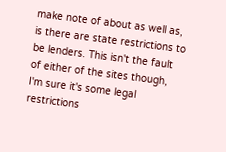make note of about as well as, is there are state restrictions to be lenders. This isn't the fault of either of the sites though, I'm sure it's some legal restrictions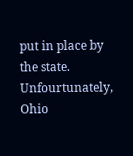put in place by the state. Unfourtunately, Ohio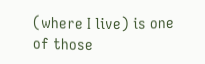(where I live) is one of those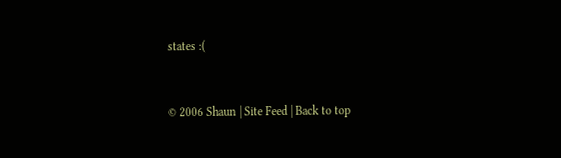states :(


© 2006 Shaun | Site Feed | Back to top